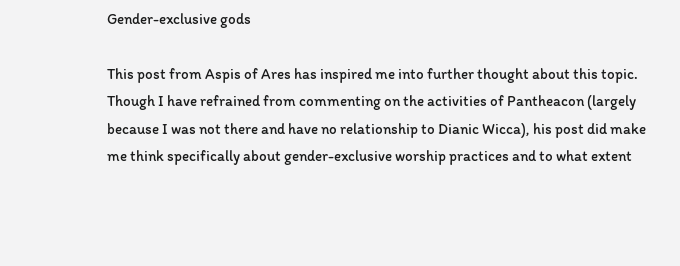Gender-exclusive gods

This post from Aspis of Ares has inspired me into further thought about this topic. Though I have refrained from commenting on the activities of Pantheacon (largely because I was not there and have no relationship to Dianic Wicca), his post did make me think specifically about gender-exclusive worship practices and to what extent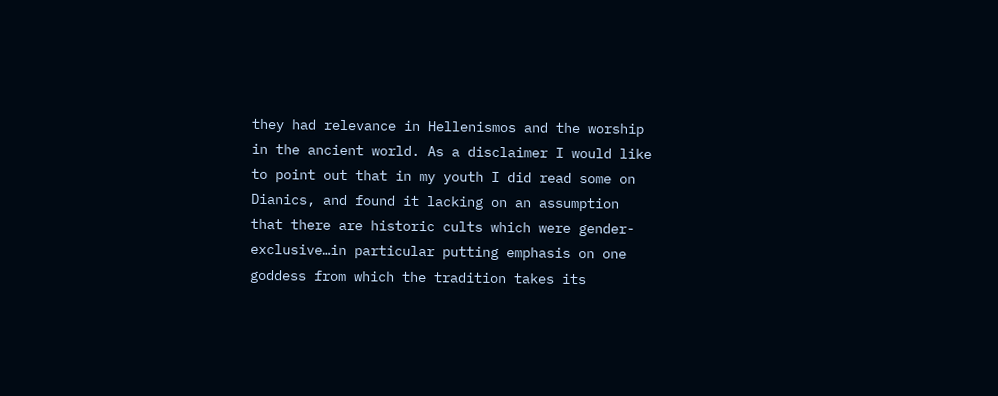they had relevance in Hellenismos and the worship in the ancient world. As a disclaimer I would like to point out that in my youth I did read some on Dianics, and found it lacking on an assumption that there are historic cults which were gender-exclusive…in particular putting emphasis on one goddess from which the tradition takes its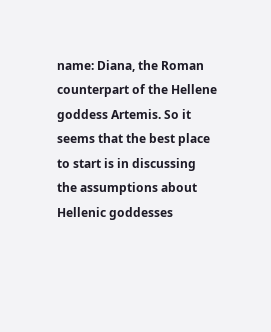name: Diana, the Roman counterpart of the Hellene goddess Artemis. So it seems that the best place to start is in discussing the assumptions about Hellenic goddesses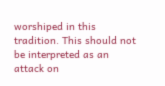worshiped in this tradition. This should not be interpreted as an attack on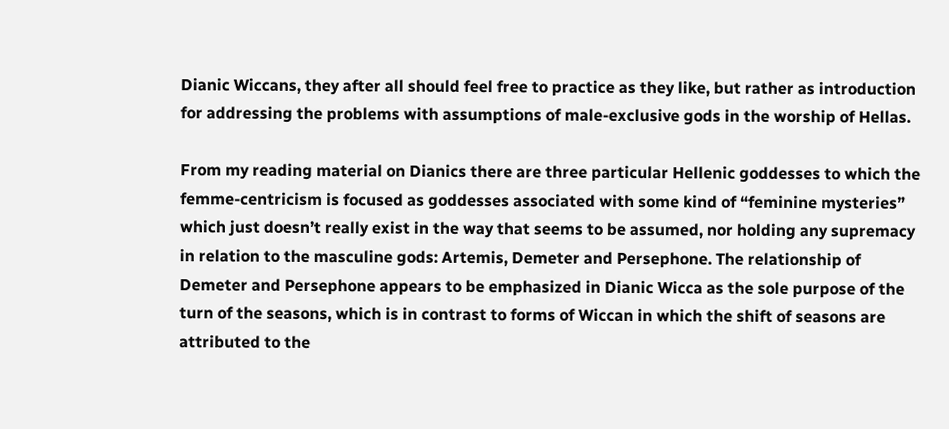Dianic Wiccans, they after all should feel free to practice as they like, but rather as introduction for addressing the problems with assumptions of male-exclusive gods in the worship of Hellas.

From my reading material on Dianics there are three particular Hellenic goddesses to which the femme-centricism is focused as goddesses associated with some kind of “feminine mysteries” which just doesn’t really exist in the way that seems to be assumed, nor holding any supremacy in relation to the masculine gods: Artemis, Demeter and Persephone. The relationship of Demeter and Persephone appears to be emphasized in Dianic Wicca as the sole purpose of the turn of the seasons, which is in contrast to forms of Wiccan in which the shift of seasons are attributed to the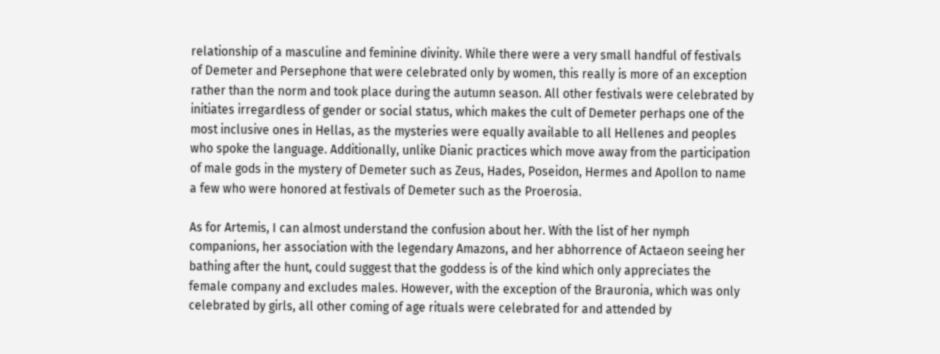relationship of a masculine and feminine divinity. While there were a very small handful of festivals of Demeter and Persephone that were celebrated only by women, this really is more of an exception rather than the norm and took place during the autumn season. All other festivals were celebrated by initiates irregardless of gender or social status, which makes the cult of Demeter perhaps one of the most inclusive ones in Hellas, as the mysteries were equally available to all Hellenes and peoples who spoke the language. Additionally, unlike Dianic practices which move away from the participation of male gods in the mystery of Demeter such as Zeus, Hades, Poseidon, Hermes and Apollon to name a few who were honored at festivals of Demeter such as the Proerosia.

As for Artemis, I can almost understand the confusion about her. With the list of her nymph companions, her association with the legendary Amazons, and her abhorrence of Actaeon seeing her bathing after the hunt, could suggest that the goddess is of the kind which only appreciates the female company and excludes males. However, with the exception of the Brauronia, which was only celebrated by girls, all other coming of age rituals were celebrated for and attended by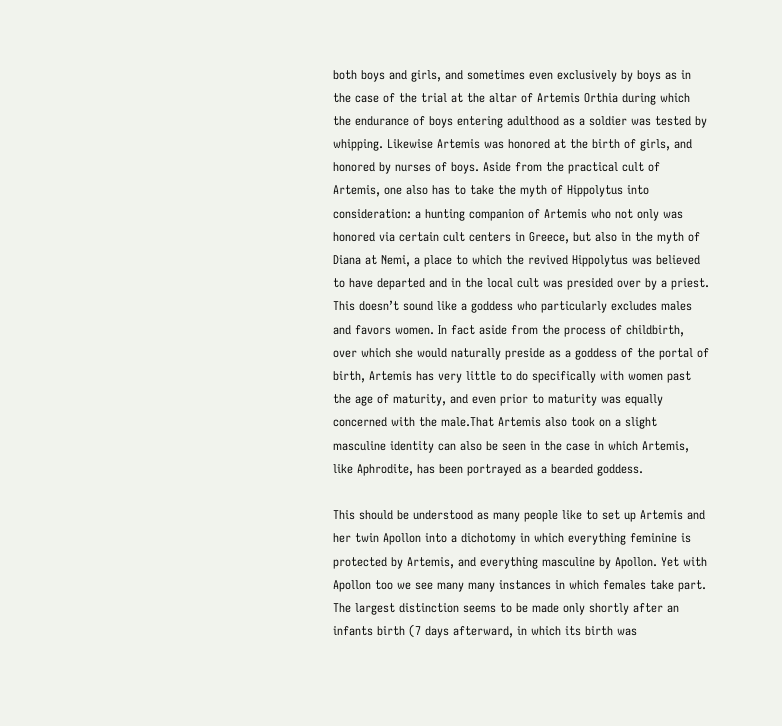both boys and girls, and sometimes even exclusively by boys as in the case of the trial at the altar of Artemis Orthia during which the endurance of boys entering adulthood as a soldier was tested by whipping. Likewise Artemis was honored at the birth of girls, and honored by nurses of boys. Aside from the practical cult of Artemis, one also has to take the myth of Hippolytus into consideration: a hunting companion of Artemis who not only was honored via certain cult centers in Greece, but also in the myth of Diana at Nemi, a place to which the revived Hippolytus was believed to have departed and in the local cult was presided over by a priest. This doesn’t sound like a goddess who particularly excludes males and favors women. In fact aside from the process of childbirth, over which she would naturally preside as a goddess of the portal of birth, Artemis has very little to do specifically with women past the age of maturity, and even prior to maturity was equally concerned with the male.That Artemis also took on a slight masculine identity can also be seen in the case in which Artemis, like Aphrodite, has been portrayed as a bearded goddess.

This should be understood as many people like to set up Artemis and her twin Apollon into a dichotomy in which everything feminine is protected by Artemis, and everything masculine by Apollon. Yet with Apollon too we see many many instances in which females take part. The largest distinction seems to be made only shortly after an infants birth (7 days afterward, in which its birth was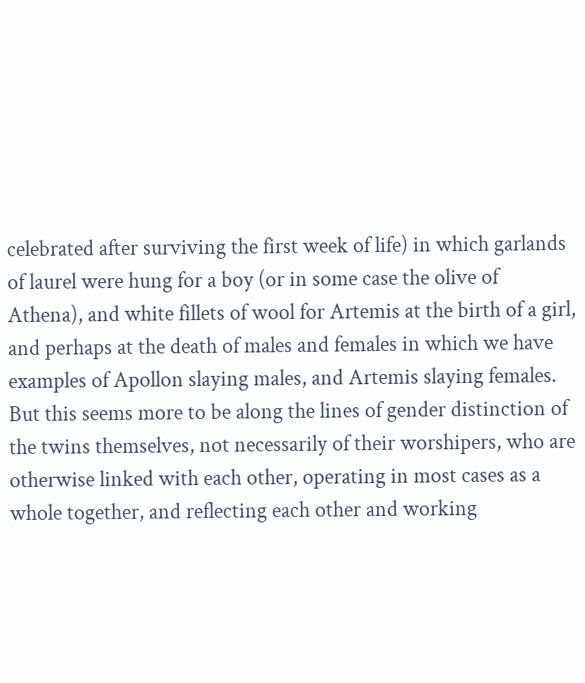celebrated after surviving the first week of life) in which garlands of laurel were hung for a boy (or in some case the olive of Athena), and white fillets of wool for Artemis at the birth of a girl, and perhaps at the death of males and females in which we have examples of Apollon slaying males, and Artemis slaying females. But this seems more to be along the lines of gender distinction of the twins themselves, not necessarily of their worshipers, who are otherwise linked with each other, operating in most cases as a whole together, and reflecting each other and working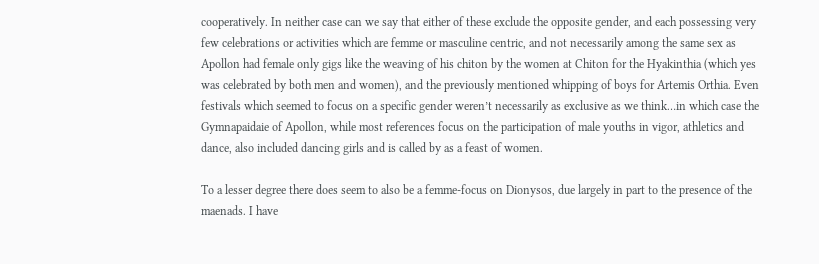cooperatively. In neither case can we say that either of these exclude the opposite gender, and each possessing very few celebrations or activities which are femme or masculine centric, and not necessarily among the same sex as Apollon had female only gigs like the weaving of his chiton by the women at Chiton for the Hyakinthia (which yes was celebrated by both men and women), and the previously mentioned whipping of boys for Artemis Orthia. Even festivals which seemed to focus on a specific gender weren’t necessarily as exclusive as we think…in which case the Gymnapaidaie of Apollon, while most references focus on the participation of male youths in vigor, athletics and dance, also included dancing girls and is called by as a feast of women.

To a lesser degree there does seem to also be a femme-focus on Dionysos, due largely in part to the presence of the maenads. I have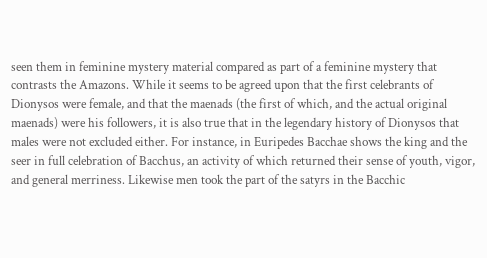seen them in feminine mystery material compared as part of a feminine mystery that contrasts the Amazons. While it seems to be agreed upon that the first celebrants of Dionysos were female, and that the maenads (the first of which, and the actual original maenads) were his followers, it is also true that in the legendary history of Dionysos that males were not excluded either. For instance, in Euripedes Bacchae shows the king and the seer in full celebration of Bacchus, an activity of which returned their sense of youth, vigor, and general merriness. Likewise men took the part of the satyrs in the Bacchic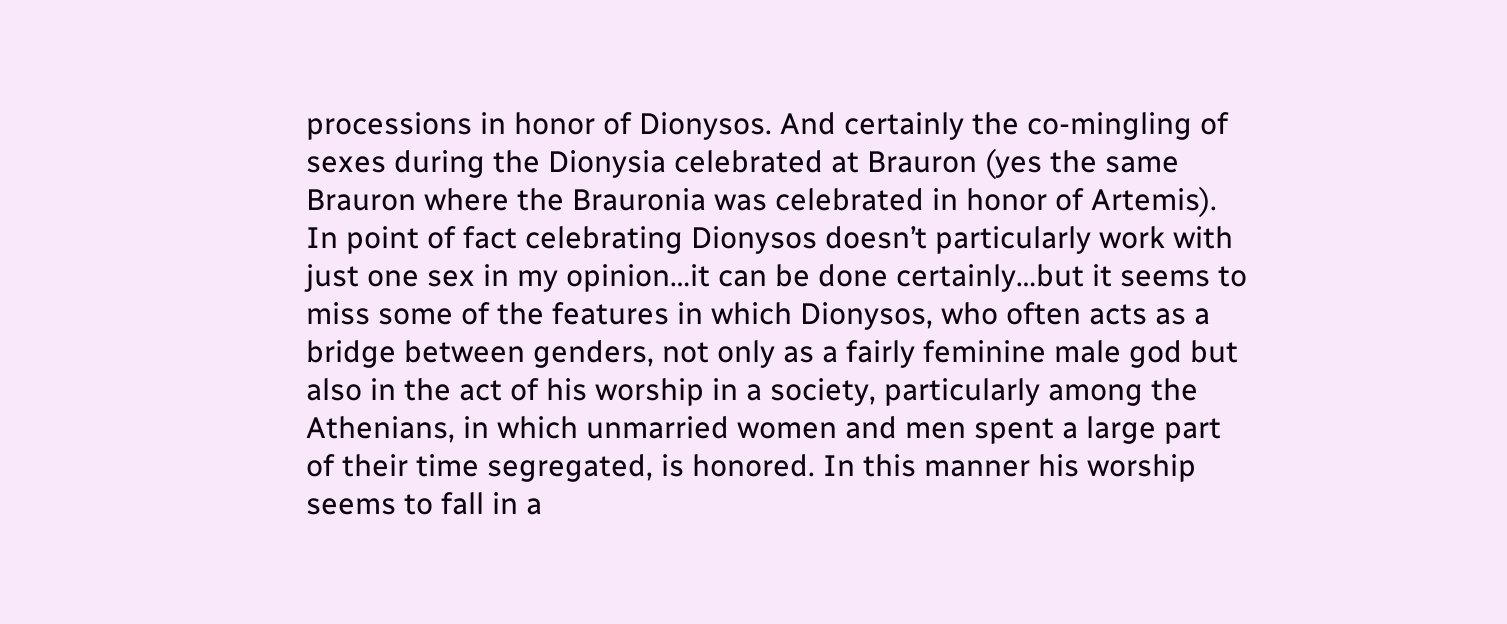processions in honor of Dionysos. And certainly the co-mingling of sexes during the Dionysia celebrated at Brauron (yes the same Brauron where the Brauronia was celebrated in honor of Artemis). In point of fact celebrating Dionysos doesn’t particularly work with just one sex in my opinion…it can be done certainly…but it seems to miss some of the features in which Dionysos, who often acts as a bridge between genders, not only as a fairly feminine male god but also in the act of his worship in a society, particularly among the Athenians, in which unmarried women and men spent a large part of their time segregated, is honored. In this manner his worship seems to fall in a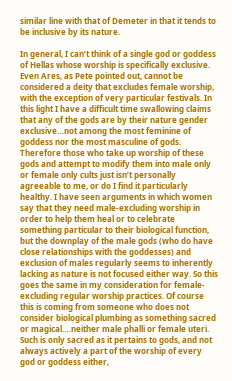similar line with that of Demeter in that it tends to be inclusive by its nature.

In general, I can’t think of a single god or goddess of Hellas whose worship is specifically exclusive. Even Ares, as Pete pointed out, cannot be considered a deity that excludes female worship, with the exception of very particular festivals. In this light I have a difficult time swallowing claims that any of the gods are by their nature gender exclusive…not among the most feminine of goddess nor the most masculine of gods. Therefore those who take up worship of these gods and attempt to modify them into male only or female only cults just isn’t personally agreeable to me, or do I find it particularly healthy. I have seen arguments in which women say that they need male-excluding worship in order to help them heal or to celebrate something particular to their biological function, but the downplay of the male gods (who do have close relationships with the goddesses) and exclusion of males regularly seems to inherently lacking as nature is not focused either way. So this goes the same in my consideration for female-excluding regular worship practices. Of course this is coming from someone who does not consider biological plumbing as something sacred or magical….neither male phalli or female uteri. Such is only sacred as it pertains to gods, and not always actively a part of the worship of every god or goddess either,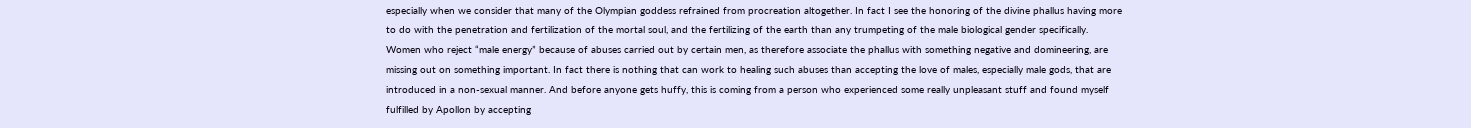especially when we consider that many of the Olympian goddess refrained from procreation altogether. In fact I see the honoring of the divine phallus having more to do with the penetration and fertilization of the mortal soul, and the fertilizing of the earth than any trumpeting of the male biological gender specifically. Women who reject “male energy” because of abuses carried out by certain men, as therefore associate the phallus with something negative and domineering, are missing out on something important. In fact there is nothing that can work to healing such abuses than accepting the love of males, especially male gods, that are introduced in a non-sexual manner. And before anyone gets huffy, this is coming from a person who experienced some really unpleasant stuff and found myself fulfilled by Apollon by accepting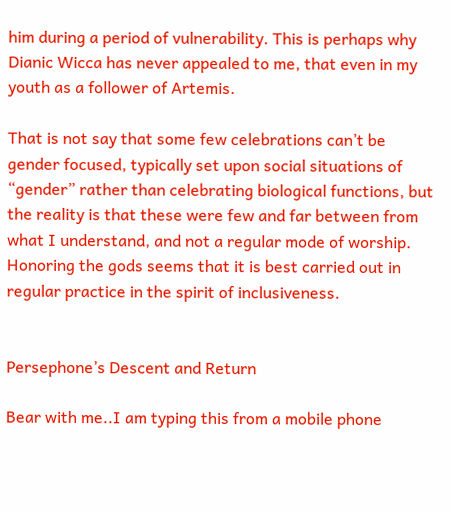him during a period of vulnerability. This is perhaps why Dianic Wicca has never appealed to me, that even in my youth as a follower of Artemis.

That is not say that some few celebrations can’t be gender focused, typically set upon social situations of “gender” rather than celebrating biological functions, but the reality is that these were few and far between from what I understand, and not a regular mode of worship. Honoring the gods seems that it is best carried out in regular practice in the spirit of inclusiveness.


Persephone’s Descent and Return

Bear with me..I am typing this from a mobile phone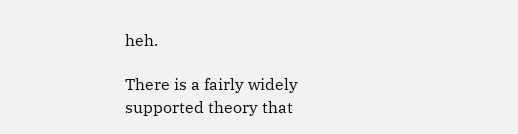heh.

There is a fairly widely supported theory that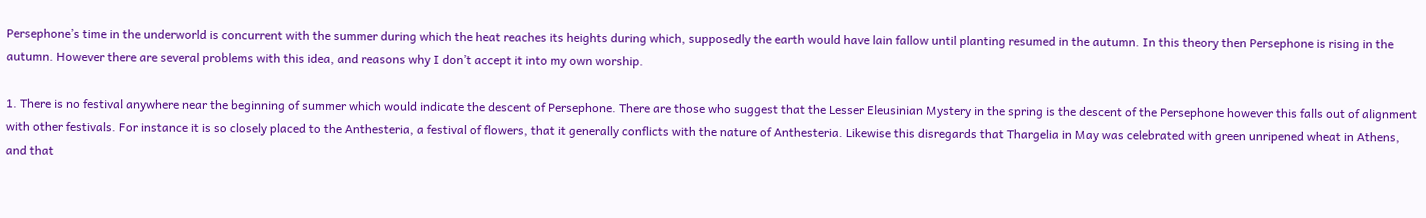Persephone’s time in the underworld is concurrent with the summer during which the heat reaches its heights during which, supposedly the earth would have lain fallow until planting resumed in the autumn. In this theory then Persephone is rising in the autumn. However there are several problems with this idea, and reasons why I don’t accept it into my own worship.

1. There is no festival anywhere near the beginning of summer which would indicate the descent of Persephone. There are those who suggest that the Lesser Eleusinian Mystery in the spring is the descent of the Persephone however this falls out of alignment with other festivals. For instance it is so closely placed to the Anthesteria, a festival of flowers, that it generally conflicts with the nature of Anthesteria. Likewise this disregards that Thargelia in May was celebrated with green unripened wheat in Athens, and that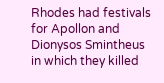Rhodes had festivals for Apollon and Dionysos Smintheus in which they killed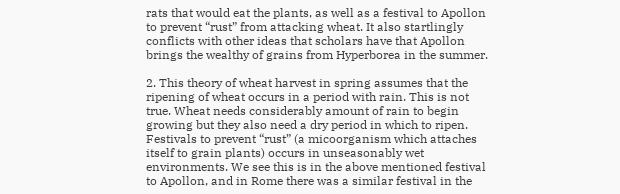rats that would eat the plants, as well as a festival to Apollon to prevent “rust” from attacking wheat. It also startlingly conflicts with other ideas that scholars have that Apollon brings the wealthy of grains from Hyperborea in the summer.

2. This theory of wheat harvest in spring assumes that the ripening of wheat occurs in a period with rain. This is not true. Wheat needs considerably amount of rain to begin growing but they also need a dry period in which to ripen. Festivals to prevent “rust” (a micoorganism which attaches itself to grain plants) occurs in unseasonably wet environments. We see this is in the above mentioned festival to Apollon, and in Rome there was a similar festival in the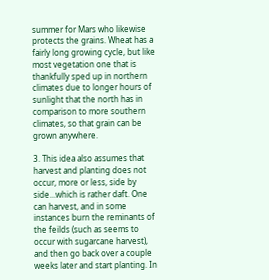summer for Mars who likewise protects the grains. Wheat has a fairly long growing cycle, but like most vegetation one that is thankfully sped up in northern climates due to longer hours of sunlight that the north has in comparison to more southern climates, so that grain can be grown anywhere.

3. This idea also assumes that harvest and planting does not occur, more or less, side by side…which is rather daft. One can harvest, and in some instances burn the reminants of the feilds (such as seems to occur with sugarcane harvest), and then go back over a couple weeks later and start planting. In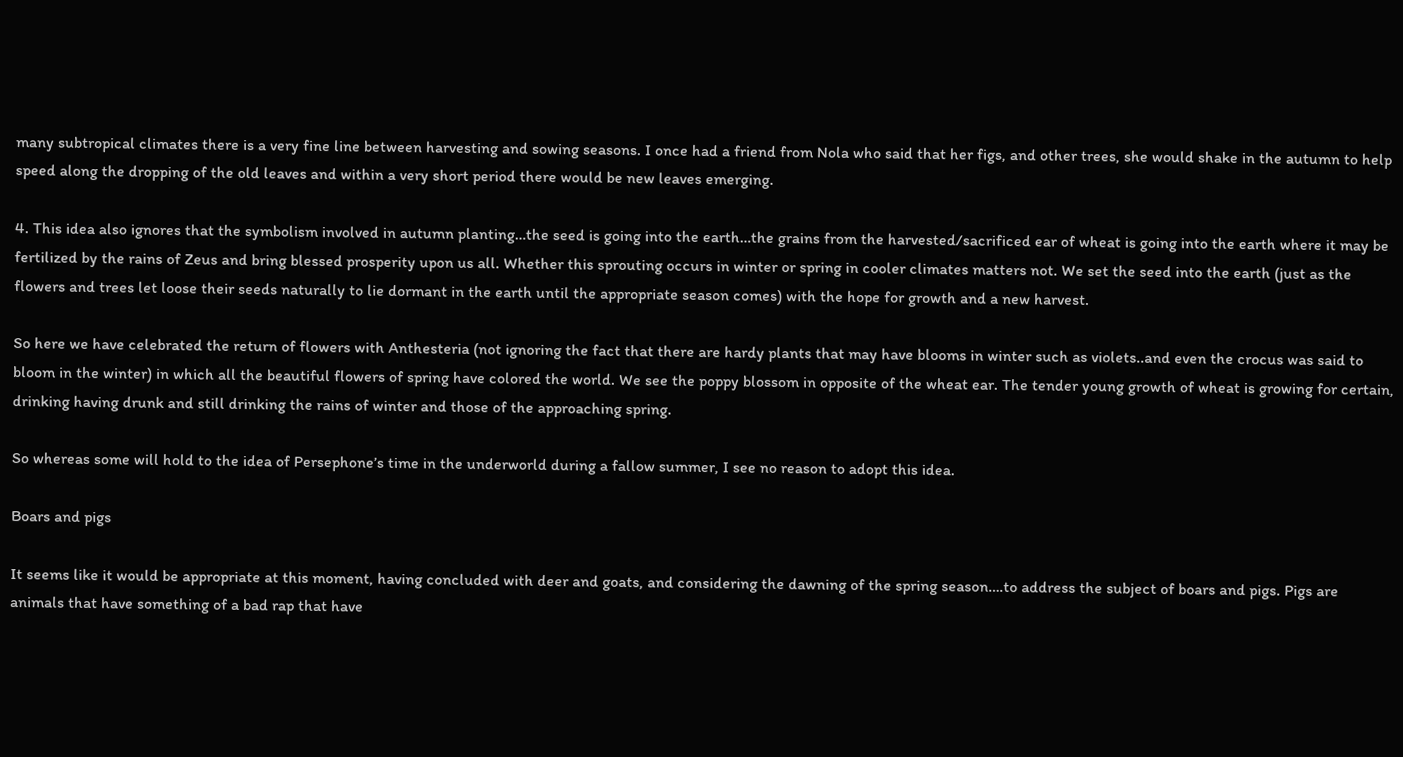many subtropical climates there is a very fine line between harvesting and sowing seasons. I once had a friend from Nola who said that her figs, and other trees, she would shake in the autumn to help speed along the dropping of the old leaves and within a very short period there would be new leaves emerging.

4. This idea also ignores that the symbolism involved in autumn planting…the seed is going into the earth…the grains from the harvested/sacrificed ear of wheat is going into the earth where it may be fertilized by the rains of Zeus and bring blessed prosperity upon us all. Whether this sprouting occurs in winter or spring in cooler climates matters not. We set the seed into the earth (just as the flowers and trees let loose their seeds naturally to lie dormant in the earth until the appropriate season comes) with the hope for growth and a new harvest.

So here we have celebrated the return of flowers with Anthesteria (not ignoring the fact that there are hardy plants that may have blooms in winter such as violets..and even the crocus was said to bloom in the winter) in which all the beautiful flowers of spring have colored the world. We see the poppy blossom in opposite of the wheat ear. The tender young growth of wheat is growing for certain, drinking having drunk and still drinking the rains of winter and those of the approaching spring.

So whereas some will hold to the idea of Persephone’s time in the underworld during a fallow summer, I see no reason to adopt this idea.

Boars and pigs

It seems like it would be appropriate at this moment, having concluded with deer and goats, and considering the dawning of the spring season….to address the subject of boars and pigs. Pigs are animals that have something of a bad rap that have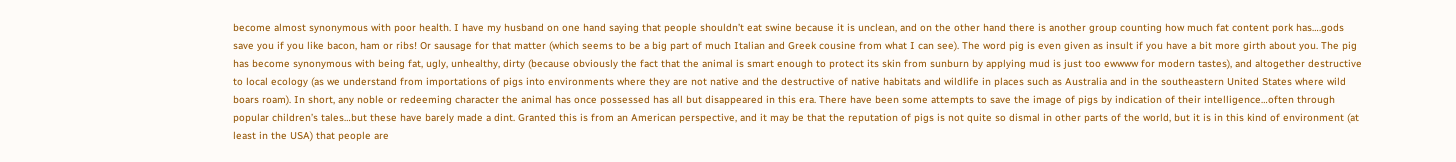become almost synonymous with poor health. I have my husband on one hand saying that people shouldn’t eat swine because it is unclean, and on the other hand there is another group counting how much fat content pork has….gods save you if you like bacon, ham or ribs! Or sausage for that matter (which seems to be a big part of much Italian and Greek cousine from what I can see). The word pig is even given as insult if you have a bit more girth about you. The pig has become synonymous with being fat, ugly, unhealthy, dirty (because obviously the fact that the animal is smart enough to protect its skin from sunburn by applying mud is just too ewwww for modern tastes), and altogether destructive to local ecology (as we understand from importations of pigs into environments where they are not native and the destructive of native habitats and wildlife in places such as Australia and in the southeastern United States where wild boars roam). In short, any noble or redeeming character the animal has once possessed has all but disappeared in this era. There have been some attempts to save the image of pigs by indication of their intelligence…often through popular children’s tales…but these have barely made a dint. Granted this is from an American perspective, and it may be that the reputation of pigs is not quite so dismal in other parts of the world, but it is in this kind of environment (at least in the USA) that people are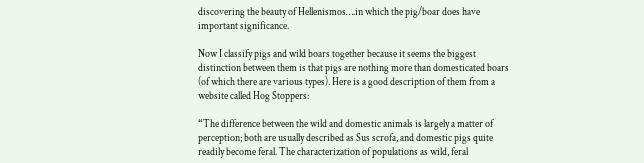discovering the beauty of Hellenismos….in which the pig/boar does have important significance.

Now I classify pigs and wild boars together because it seems the biggest distinction between them is that pigs are nothing more than domesticated boars (of which there are various types). Here is a good description of them from a website called Hog Stoppers:

“The difference between the wild and domestic animals is largely a matter of perception; both are usually described as Sus scrofa, and domestic pigs quite readily become feral. The characterization of populations as wild, feral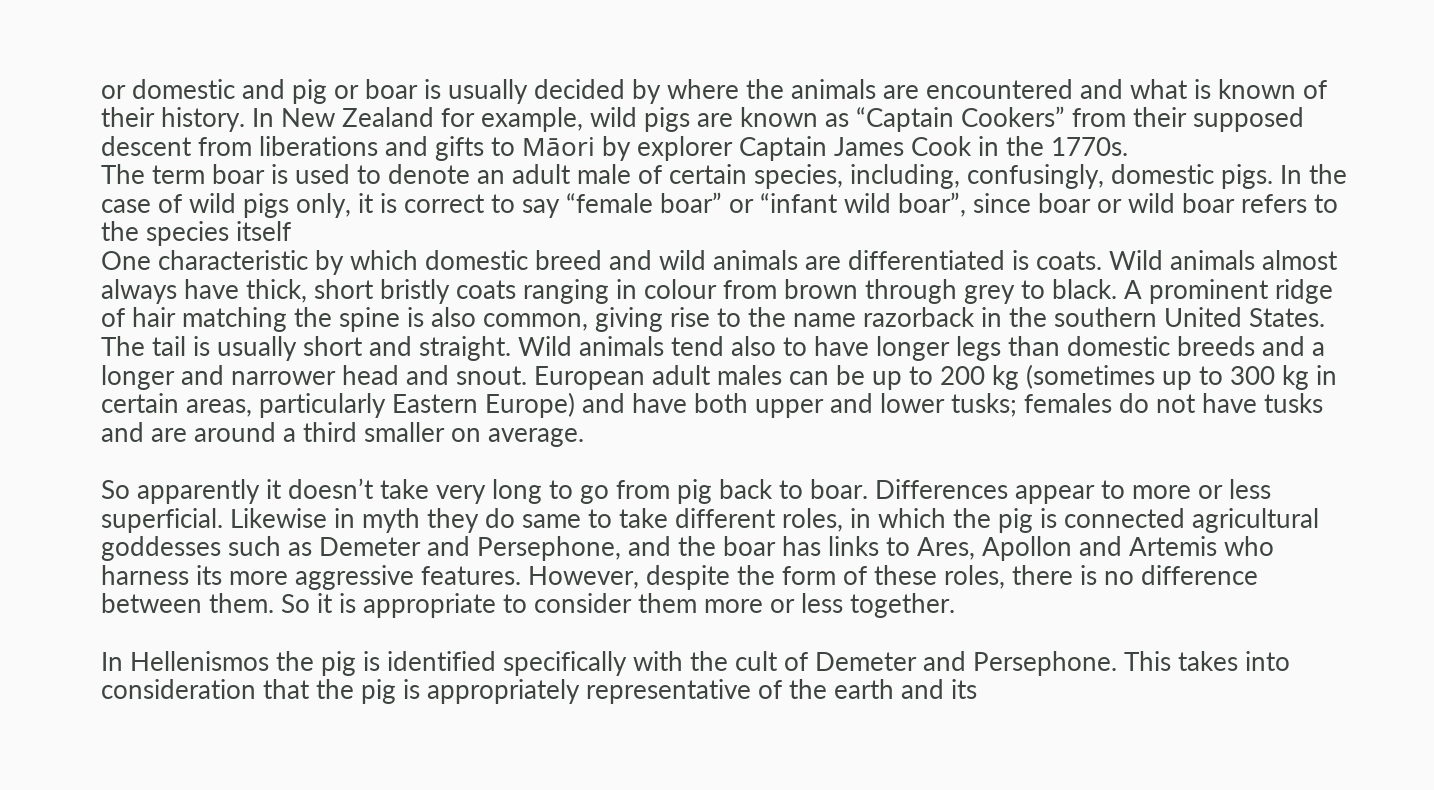or domestic and pig or boar is usually decided by where the animals are encountered and what is known of their history. In New Zealand for example, wild pigs are known as “Captain Cookers” from their supposed descent from liberations and gifts to Māori by explorer Captain James Cook in the 1770s.
The term boar is used to denote an adult male of certain species, including, confusingly, domestic pigs. In the case of wild pigs only, it is correct to say “female boar” or “infant wild boar”, since boar or wild boar refers to the species itself
One characteristic by which domestic breed and wild animals are differentiated is coats. Wild animals almost always have thick, short bristly coats ranging in colour from brown through grey to black. A prominent ridge of hair matching the spine is also common, giving rise to the name razorback in the southern United States. The tail is usually short and straight. Wild animals tend also to have longer legs than domestic breeds and a longer and narrower head and snout. European adult males can be up to 200 kg (sometimes up to 300 kg in certain areas, particularly Eastern Europe) and have both upper and lower tusks; females do not have tusks and are around a third smaller on average.

So apparently it doesn’t take very long to go from pig back to boar. Differences appear to more or less superficial. Likewise in myth they do same to take different roles, in which the pig is connected agricultural goddesses such as Demeter and Persephone, and the boar has links to Ares, Apollon and Artemis who harness its more aggressive features. However, despite the form of these roles, there is no difference between them. So it is appropriate to consider them more or less together.

In Hellenismos the pig is identified specifically with the cult of Demeter and Persephone. This takes into consideration that the pig is appropriately representative of the earth and its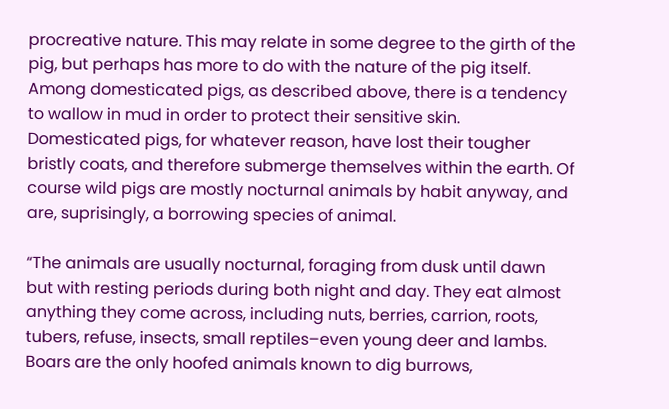procreative nature. This may relate in some degree to the girth of the pig, but perhaps has more to do with the nature of the pig itself. Among domesticated pigs, as described above, there is a tendency to wallow in mud in order to protect their sensitive skin. Domesticated pigs, for whatever reason, have lost their tougher bristly coats, and therefore submerge themselves within the earth. Of course wild pigs are mostly nocturnal animals by habit anyway, and are, suprisingly, a borrowing species of animal.

“The animals are usually nocturnal, foraging from dusk until dawn but with resting periods during both night and day. They eat almost anything they come across, including nuts, berries, carrion, roots, tubers, refuse, insects, small reptiles–even young deer and lambs.
Boars are the only hoofed animals known to dig burrows,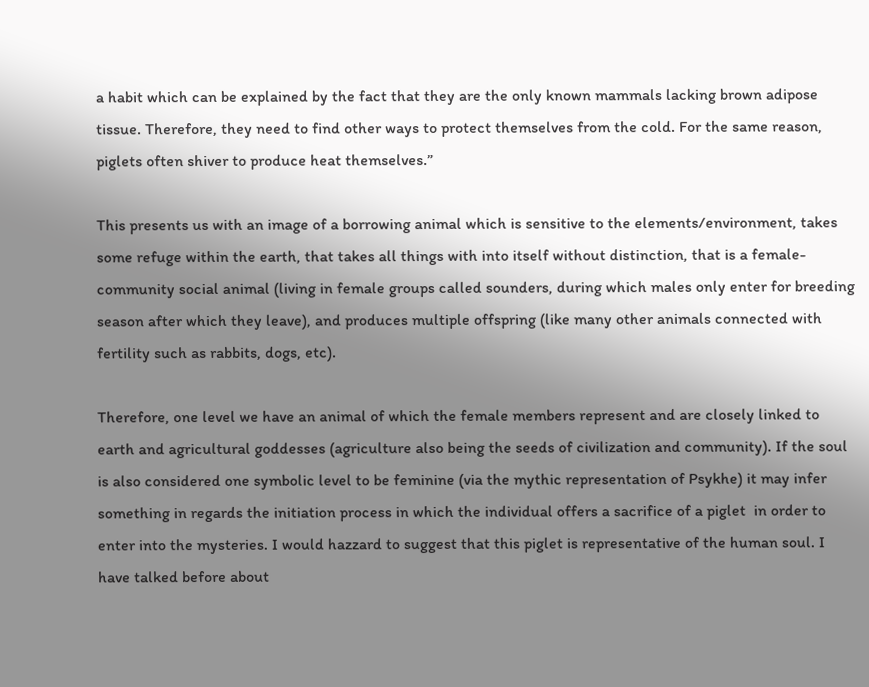a habit which can be explained by the fact that they are the only known mammals lacking brown adipose tissue. Therefore, they need to find other ways to protect themselves from the cold. For the same reason, piglets often shiver to produce heat themselves.”

This presents us with an image of a borrowing animal which is sensitive to the elements/environment, takes some refuge within the earth, that takes all things with into itself without distinction, that is a female-community social animal (living in female groups called sounders, during which males only enter for breeding season after which they leave), and produces multiple offspring (like many other animals connected with fertility such as rabbits, dogs, etc).

Therefore, one level we have an animal of which the female members represent and are closely linked to earth and agricultural goddesses (agriculture also being the seeds of civilization and community). If the soul is also considered one symbolic level to be feminine (via the mythic representation of Psykhe) it may infer something in regards the initiation process in which the individual offers a sacrifice of a piglet  in order to enter into the mysteries. I would hazzard to suggest that this piglet is representative of the human soul. I have talked before about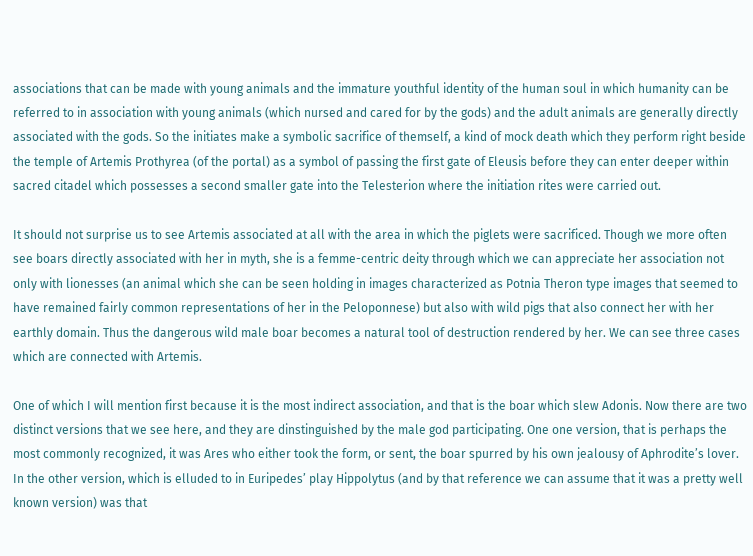associations that can be made with young animals and the immature youthful identity of the human soul in which humanity can be referred to in association with young animals (which nursed and cared for by the gods) and the adult animals are generally directly associated with the gods. So the initiates make a symbolic sacrifice of themself, a kind of mock death which they perform right beside the temple of Artemis Prothyrea (of the portal) as a symbol of passing the first gate of Eleusis before they can enter deeper within sacred citadel which possesses a second smaller gate into the Telesterion where the initiation rites were carried out.

It should not surprise us to see Artemis associated at all with the area in which the piglets were sacrificed. Though we more often see boars directly associated with her in myth, she is a femme-centric deity through which we can appreciate her association not only with lionesses (an animal which she can be seen holding in images characterized as Potnia Theron type images that seemed to have remained fairly common representations of her in the Peloponnese) but also with wild pigs that also connect her with her earthly domain. Thus the dangerous wild male boar becomes a natural tool of destruction rendered by her. We can see three cases which are connected with Artemis.

One of which I will mention first because it is the most indirect association, and that is the boar which slew Adonis. Now there are two distinct versions that we see here, and they are dinstinguished by the male god participating. One one version, that is perhaps the most commonly recognized, it was Ares who either took the form, or sent, the boar spurred by his own jealousy of Aphrodite’s lover. In the other version, which is elluded to in Euripedes’ play Hippolytus (and by that reference we can assume that it was a pretty well known version) was that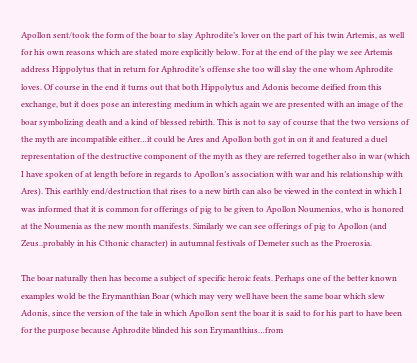Apollon sent/took the form of the boar to slay Aphrodite’s lover on the part of his twin Artemis, as well for his own reasons which are stated more explicitly below. For at the end of the play we see Artemis address Hippolytus that in return for Aphrodite’s offense she too will slay the one whom Aphrodite loves. Of course in the end it turns out that both Hippolytus and Adonis become deified from this exchange, but it does pose an interesting medium in which again we are presented with an image of the boar symbolizing death and a kind of blessed rebirth. This is not to say of course that the two versions of the myth are incompatible either…it could be Ares and Apollon both got in on it and featured a duel representation of the destructive component of the myth as they are referred together also in war (which I have spoken of at length before in regards to Apollon’s association with war and his relationship with Ares). This earthly end/destruction that rises to a new birth can also be viewed in the context in which I was informed that it is common for offerings of pig to be given to Apollon Noumenios, who is honored at the Noumenia as the new month manifests. Similarly we can see offerings of pig to Apollon (and Zeus..probably in his Cthonic character) in autumnal festivals of Demeter such as the Proerosia.

The boar naturally then has become a subject of specific heroic feats. Perhaps one of the better known examples wold be the Erymanthian Boar (which may very well have been the same boar which slew Adonis, since the version of the tale in which Apollon sent the boar it is said to for his part to have been for the purpose because Aphrodite blinded his son Erymanthius…from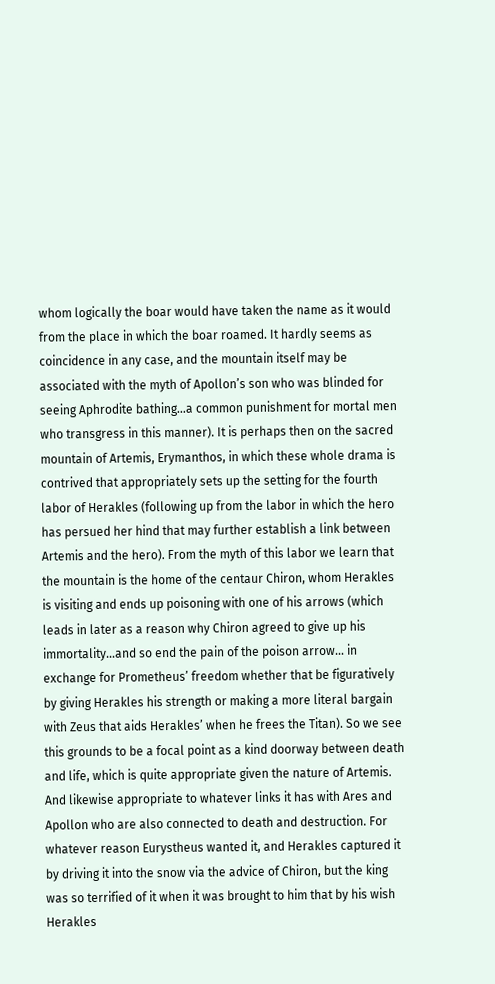whom logically the boar would have taken the name as it would from the place in which the boar roamed. It hardly seems as coincidence in any case, and the mountain itself may be associated with the myth of Apollon’s son who was blinded for seeing Aphrodite bathing…a common punishment for mortal men who transgress in this manner). It is perhaps then on the sacred mountain of Artemis, Erymanthos, in which these whole drama is contrived that appropriately sets up the setting for the fourth labor of Herakles (following up from the labor in which the hero has persued her hind that may further establish a link between Artemis and the hero). From the myth of this labor we learn that the mountain is the home of the centaur Chiron, whom Herakles is visiting and ends up poisoning with one of his arrows (which leads in later as a reason why Chiron agreed to give up his immortality…and so end the pain of the poison arrow… in exchange for Prometheus’ freedom whether that be figuratively by giving Herakles his strength or making a more literal bargain with Zeus that aids Herakles’ when he frees the Titan). So we see this grounds to be a focal point as a kind doorway between death and life, which is quite appropriate given the nature of Artemis. And likewise appropriate to whatever links it has with Ares and Apollon who are also connected to death and destruction. For whatever reason Eurystheus wanted it, and Herakles captured it by driving it into the snow via the advice of Chiron, but the king was so terrified of it when it was brought to him that by his wish Herakles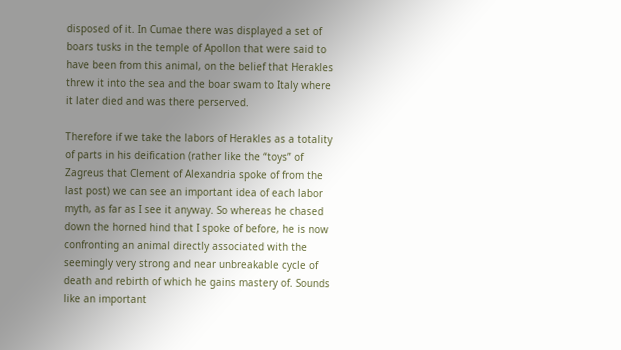disposed of it. In Cumae there was displayed a set of boars tusks in the temple of Apollon that were said to have been from this animal, on the belief that Herakles threw it into the sea and the boar swam to Italy where it later died and was there perserved.

Therefore if we take the labors of Herakles as a totality of parts in his deification (rather like the “toys” of Zagreus that Clement of Alexandria spoke of from the last post) we can see an important idea of each labor myth, as far as I see it anyway. So whereas he chased down the horned hind that I spoke of before, he is now confronting an animal directly associated with the seemingly very strong and near unbreakable cycle of death and rebirth of which he gains mastery of. Sounds like an important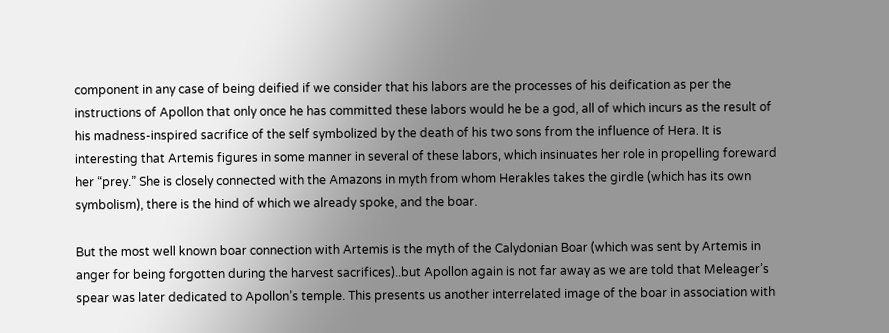component in any case of being deified if we consider that his labors are the processes of his deification as per the instructions of Apollon that only once he has committed these labors would he be a god, all of which incurs as the result of his madness-inspired sacrifice of the self symbolized by the death of his two sons from the influence of Hera. It is interesting that Artemis figures in some manner in several of these labors, which insinuates her role in propelling foreward her “prey.” She is closely connected with the Amazons in myth from whom Herakles takes the girdle (which has its own symbolism), there is the hind of which we already spoke, and the boar.

But the most well known boar connection with Artemis is the myth of the Calydonian Boar (which was sent by Artemis in anger for being forgotten during the harvest sacrifices)..but Apollon again is not far away as we are told that Meleager’s spear was later dedicated to Apollon’s temple. This presents us another interrelated image of the boar in association with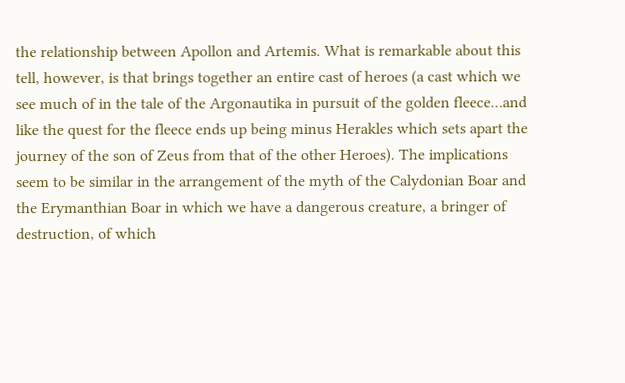the relationship between Apollon and Artemis. What is remarkable about this tell, however, is that brings together an entire cast of heroes (a cast which we see much of in the tale of the Argonautika in pursuit of the golden fleece…and like the quest for the fleece ends up being minus Herakles which sets apart the journey of the son of Zeus from that of the other Heroes). The implications seem to be similar in the arrangement of the myth of the Calydonian Boar and the Erymanthian Boar in which we have a dangerous creature, a bringer of destruction, of which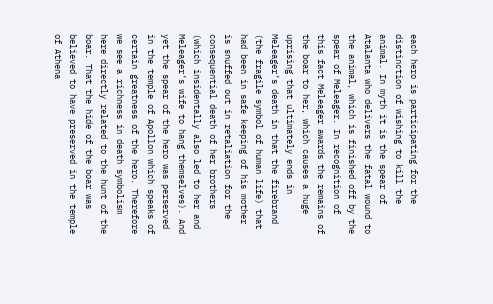each hero is participating for the distinction of wishing to kill the animal. In myth it is the spear of Atalanta who delivers the fatal wound to the animal, which is finished off by the spear of Meleager. In recognition of this fact Meleager awards the remains of the boar to her, which causes a huge uprising that ultimately ends in Meleager’s death in that the firebrand (the fragile symbol of human life) that had been in safe keeping of his mother is snuffed out in retaliation for the consequential death of her brothers (which insidentally also led to her and Meleager’s wife to hang themselves). And yet the spear of the hero was perserved in the temple of Apollon which speaks of certain greatness of the hero. Therefore we see a richness in death symbolism here directly related to the hunt of the boar. That the hide of the boar was believed to have preserved in the temple of Athena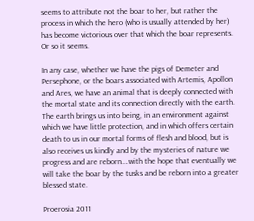seems to attribute not the boar to her, but rather the process in which the hero (who is usually attended by her) has become victorious over that which the boar represents. Or so it seems.

In any case, whether we have the pigs of Demeter and Persephone, or the boars associated with Artemis, Apollon and Ares, we have an animal that is deeply connected with the mortal state and its connection directly with the earth. The earth brings us into being, in an environment against which we have little protection, and in which offers certain death to us in our mortal forms of flesh and blood, but is also receives us kindly and by the mysteries of nature we progress and are reborn….with the hope that eventually we will take the boar by the tusks and be reborn into a greater blessed state.

Proerosia 2011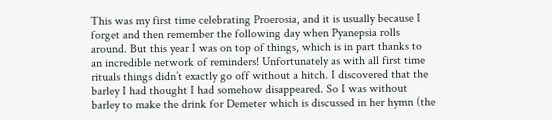This was my first time celebrating Proerosia, and it is usually because I forget and then remember the following day when Pyanepsia rolls around. But this year I was on top of things, which is in part thanks to an incredible network of reminders! Unfortunately as with all first time rituals things didn’t exactly go off without a hitch. I discovered that the barley I had thought I had somehow disappeared. So I was without barley to make the drink for Demeter which is discussed in her hymn (the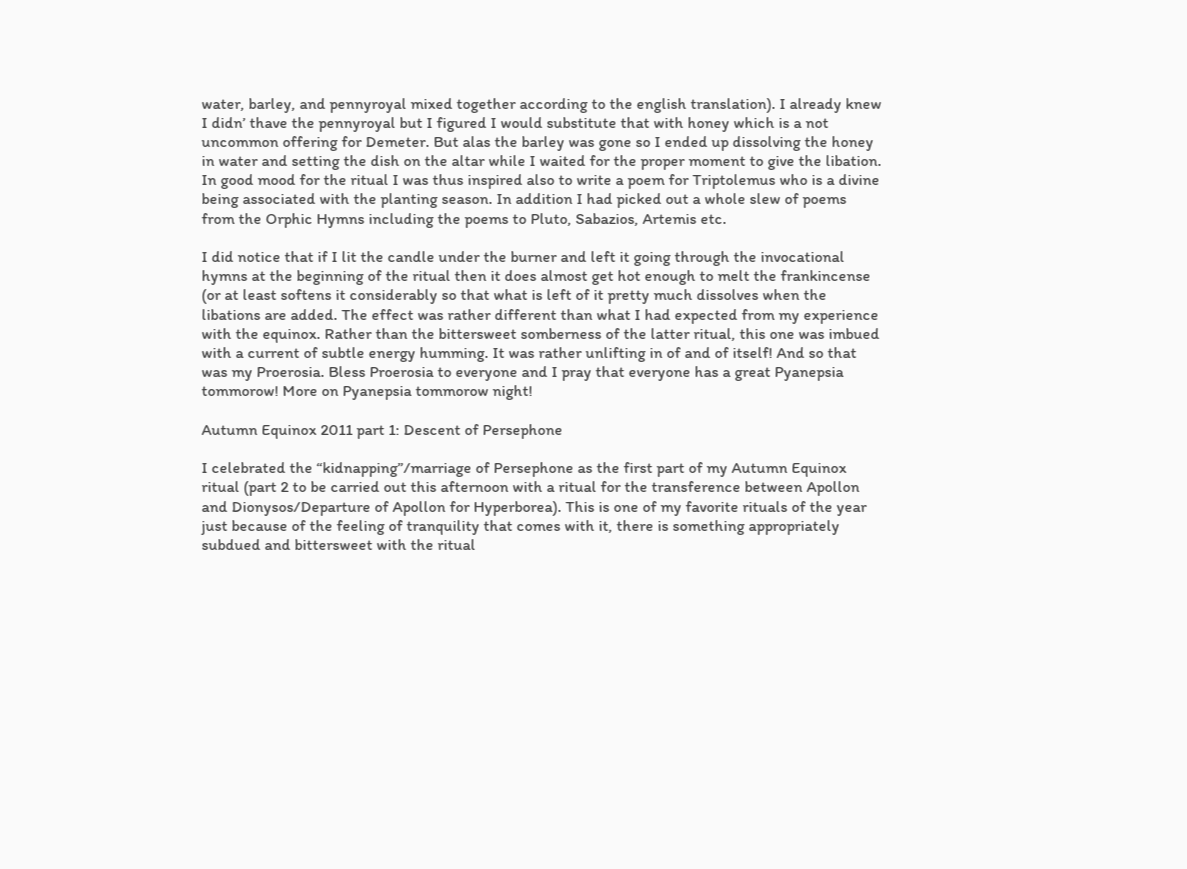water, barley, and pennyroyal mixed together according to the english translation). I already knew I didn’ thave the pennyroyal but I figured I would substitute that with honey which is a not uncommon offering for Demeter. But alas the barley was gone so I ended up dissolving the honey in water and setting the dish on the altar while I waited for the proper moment to give the libation. In good mood for the ritual I was thus inspired also to write a poem for Triptolemus who is a divine being associated with the planting season. In addition I had picked out a whole slew of poems from the Orphic Hymns including the poems to Pluto, Sabazios, Artemis etc.

I did notice that if I lit the candle under the burner and left it going through the invocational hymns at the beginning of the ritual then it does almost get hot enough to melt the frankincense (or at least softens it considerably so that what is left of it pretty much dissolves when the libations are added. The effect was rather different than what I had expected from my experience with the equinox. Rather than the bittersweet somberness of the latter ritual, this one was imbued with a current of subtle energy humming. It was rather unlifting in of and of itself! And so that was my Proerosia. Bless Proerosia to everyone and I pray that everyone has a great Pyanepsia tommorow! More on Pyanepsia tommorow night!

Autumn Equinox 2011 part 1: Descent of Persephone

I celebrated the “kidnapping”/marriage of Persephone as the first part of my Autumn Equinox ritual (part 2 to be carried out this afternoon with a ritual for the transference between Apollon and Dionysos/Departure of Apollon for Hyperborea). This is one of my favorite rituals of the year just because of the feeling of tranquility that comes with it, there is something appropriately subdued and bittersweet with the ritual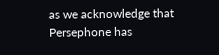as we acknowledge that Persephone has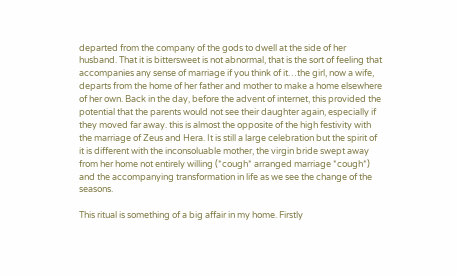departed from the company of the gods to dwell at the side of her husband. That it is bittersweet is not abnormal, that is the sort of feeling that accompanies any sense of marriage if you think of it…the girl, now a wife, departs from the home of her father and mother to make a home elsewhere of her own. Back in the day, before the advent of internet, this provided the potential that the parents would not see their daughter again, especially if they moved far away. this is almost the opposite of the high festivity with the marriage of Zeus and Hera. It is still a large celebration but the spirit of it is different with the inconsoluable mother, the virgin bride swept away from her home not entirely willing (*cough* arranged marriage *cough*) and the accompanying transformation in life as we see the change of the seasons.

This ritual is something of a big affair in my home. Firstly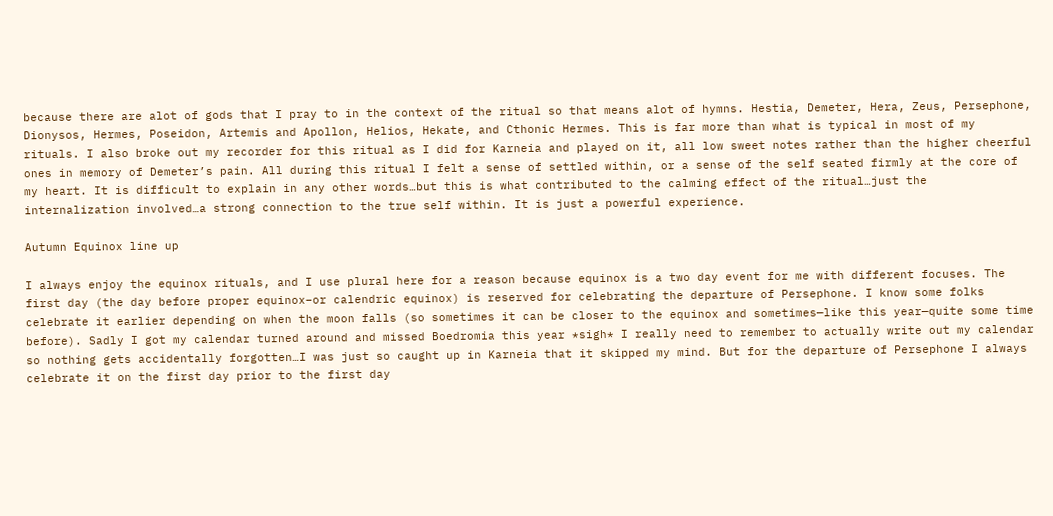because there are alot of gods that I pray to in the context of the ritual so that means alot of hymns. Hestia, Demeter, Hera, Zeus, Persephone, Dionysos, Hermes, Poseidon, Artemis and Apollon, Helios, Hekate, and Cthonic Hermes. This is far more than what is typical in most of my rituals. I also broke out my recorder for this ritual as I did for Karneia and played on it, all low sweet notes rather than the higher cheerful ones in memory of Demeter’s pain. All during this ritual I felt a sense of settled within, or a sense of the self seated firmly at the core of my heart. It is difficult to explain in any other words…but this is what contributed to the calming effect of the ritual…just the internalization involved…a strong connection to the true self within. It is just a powerful experience.

Autumn Equinox line up

I always enjoy the equinox rituals, and I use plural here for a reason because equinox is a two day event for me with different focuses. The first day (the day before proper equinox–or calendric equinox) is reserved for celebrating the departure of Persephone. I know some folks celebrate it earlier depending on when the moon falls (so sometimes it can be closer to the equinox and sometimes—like this year—quite some time before). Sadly I got my calendar turned around and missed Boedromia this year *sigh* I really need to remember to actually write out my calendar so nothing gets accidentally forgotten…I was just so caught up in Karneia that it skipped my mind. But for the departure of Persephone I always celebrate it on the first day prior to the first day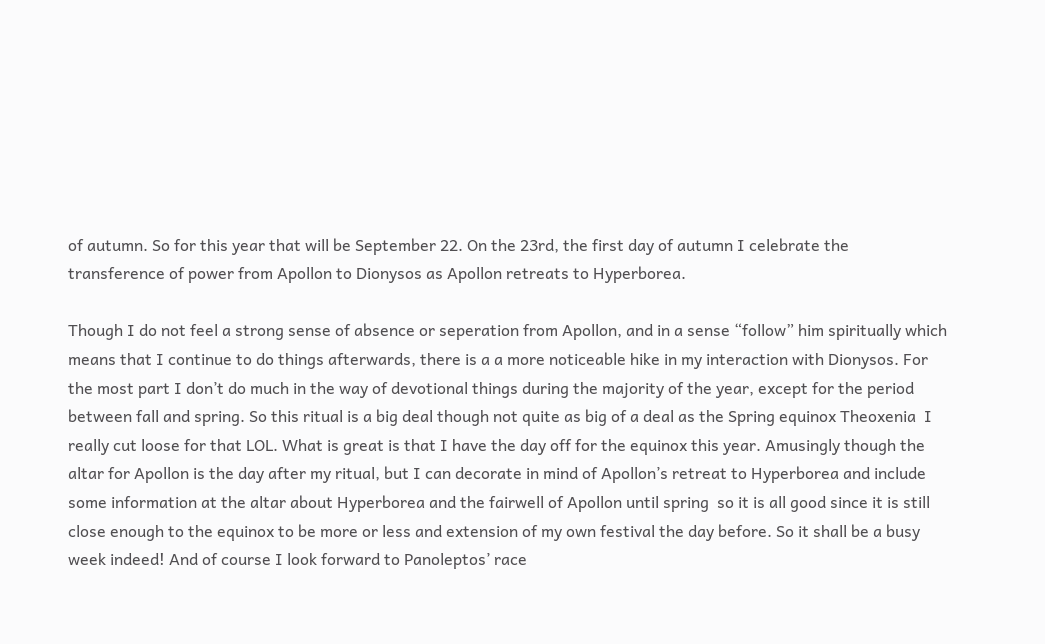of autumn. So for this year that will be September 22. On the 23rd, the first day of autumn I celebrate the transference of power from Apollon to Dionysos as Apollon retreats to Hyperborea.

Though I do not feel a strong sense of absence or seperation from Apollon, and in a sense “follow” him spiritually which means that I continue to do things afterwards, there is a a more noticeable hike in my interaction with Dionysos. For the most part I don’t do much in the way of devotional things during the majority of the year, except for the period between fall and spring. So this ritual is a big deal though not quite as big of a deal as the Spring equinox Theoxenia  I really cut loose for that LOL. What is great is that I have the day off for the equinox this year. Amusingly though the altar for Apollon is the day after my ritual, but I can decorate in mind of Apollon’s retreat to Hyperborea and include some information at the altar about Hyperborea and the fairwell of Apollon until spring  so it is all good since it is still close enough to the equinox to be more or less and extension of my own festival the day before. So it shall be a busy week indeed! And of course I look forward to Panoleptos’ race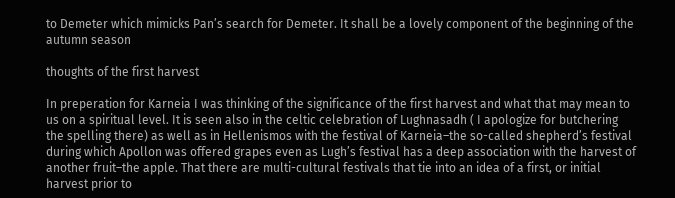to Demeter which mimicks Pan’s search for Demeter. It shall be a lovely component of the beginning of the autumn season

thoughts of the first harvest

In preperation for Karneia I was thinking of the significance of the first harvest and what that may mean to us on a spiritual level. It is seen also in the celtic celebration of Lughnasadh ( I apologize for butchering the spelling there) as well as in Hellenismos with the festival of Karneia–the so-called shepherd’s festival during which Apollon was offered grapes even as Lugh’s festival has a deep association with the harvest of another fruit–the apple. That there are multi-cultural festivals that tie into an idea of a first, or initial harvest prior to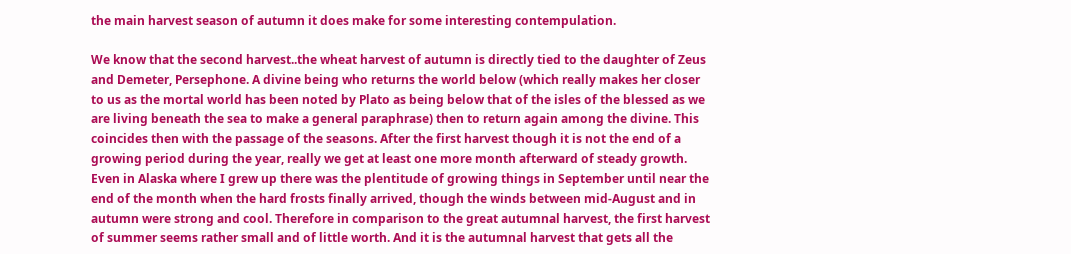the main harvest season of autumn it does make for some interesting contempulation.

We know that the second harvest..the wheat harvest of autumn is directly tied to the daughter of Zeus and Demeter, Persephone. A divine being who returns the world below (which really makes her closer to us as the mortal world has been noted by Plato as being below that of the isles of the blessed as we are living beneath the sea to make a general paraphrase) then to return again among the divine. This coincides then with the passage of the seasons. After the first harvest though it is not the end of a growing period during the year, really we get at least one more month afterward of steady growth. Even in Alaska where I grew up there was the plentitude of growing things in September until near the end of the month when the hard frosts finally arrived, though the winds between mid-August and in autumn were strong and cool. Therefore in comparison to the great autumnal harvest, the first harvest of summer seems rather small and of little worth. And it is the autumnal harvest that gets all the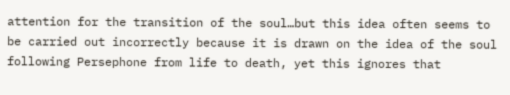attention for the transition of the soul…but this idea often seems to be carried out incorrectly because it is drawn on the idea of the soul following Persephone from life to death, yet this ignores that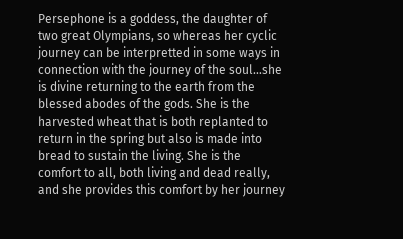Persephone is a goddess, the daughter of two great Olympians, so whereas her cyclic journey can be interpretted in some ways in connection with the journey of the soul…she is divine returning to the earth from the blessed abodes of the gods. She is the harvested wheat that is both replanted to return in the spring but also is made into bread to sustain the living. She is the comfort to all, both living and dead really, and she provides this comfort by her journey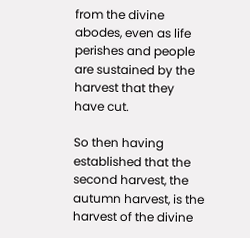from the divine abodes, even as life perishes and people are sustained by the harvest that they have cut.

So then having established that the second harvest, the autumn harvest, is the harvest of the divine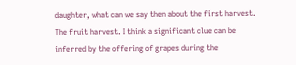daughter, what can we say then about the first harvest. The fruit harvest. I think a significant clue can be inferred by the offering of grapes during the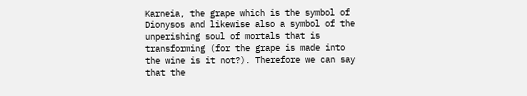Karneia, the grape which is the symbol of Dionysos and likewise also a symbol of the unperishing soul of mortals that is transforming (for the grape is made into the wine is it not?). Therefore we can say that the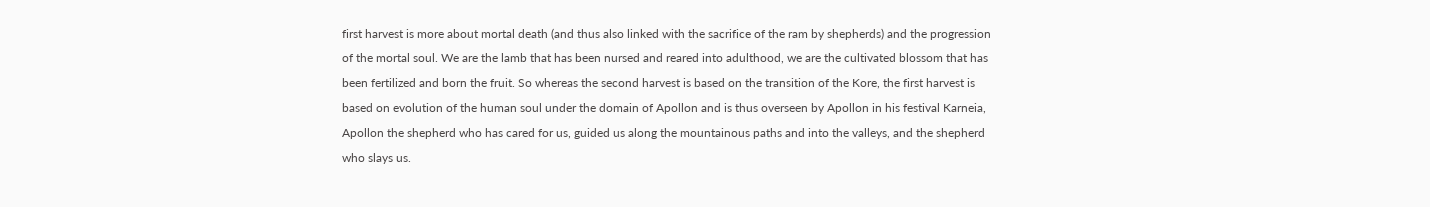first harvest is more about mortal death (and thus also linked with the sacrifice of the ram by shepherds) and the progression of the mortal soul. We are the lamb that has been nursed and reared into adulthood, we are the cultivated blossom that has been fertilized and born the fruit. So whereas the second harvest is based on the transition of the Kore, the first harvest is based on evolution of the human soul under the domain of Apollon and is thus overseen by Apollon in his festival Karneia, Apollon the shepherd who has cared for us, guided us along the mountainous paths and into the valleys, and the shepherd who slays us.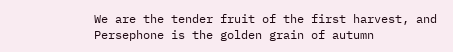We are the tender fruit of the first harvest, and Persephone is the golden grain of autumn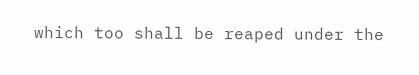which too shall be reaped under the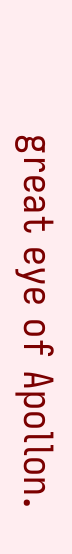great eye of Apollon.